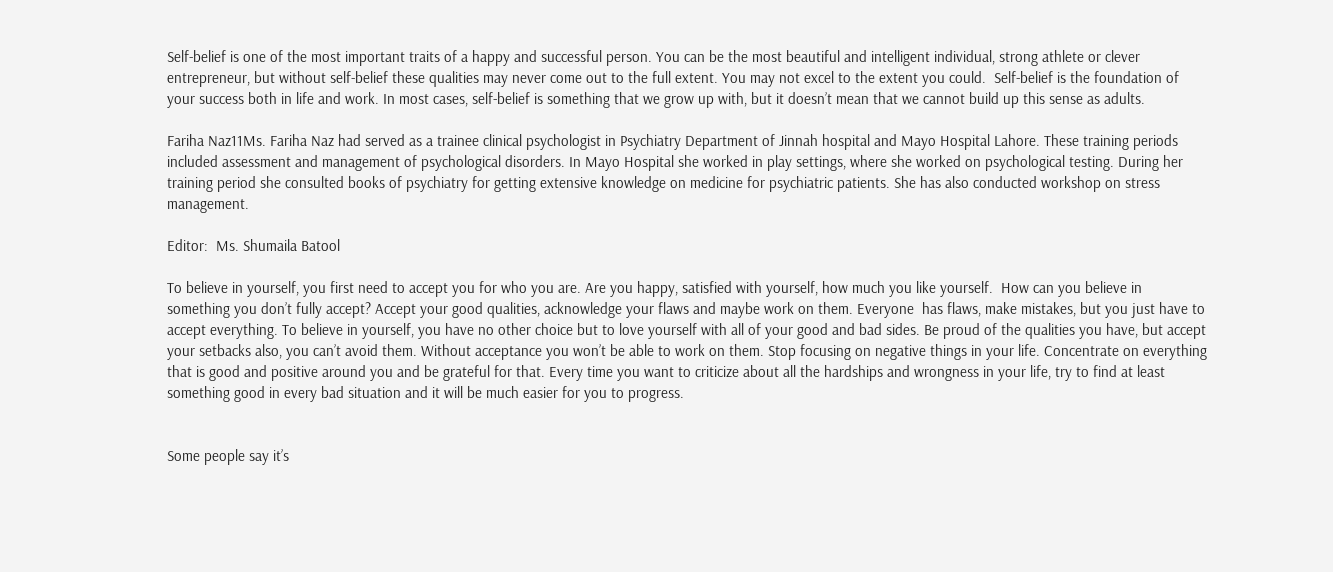Self-belief is one of the most important traits of a happy and successful person. You can be the most beautiful and intelligent individual, strong athlete or clever entrepreneur, but without self-belief these qualities may never come out to the full extent. You may not excel to the extent you could.  Self-belief is the foundation of your success both in life and work. In most cases, self-belief is something that we grow up with, but it doesn’t mean that we cannot build up this sense as adults.

Fariha Naz11Ms. Fariha Naz had served as a trainee clinical psychologist in Psychiatry Department of Jinnah hospital and Mayo Hospital Lahore. These training periods included assessment and management of psychological disorders. In Mayo Hospital she worked in play settings, where she worked on psychological testing. During her training period she consulted books of psychiatry for getting extensive knowledge on medicine for psychiatric patients. She has also conducted workshop on stress management.

Editor:  Ms. Shumaila Batool

To believe in yourself, you first need to accept you for who you are. Are you happy, satisfied with yourself, how much you like yourself.  How can you believe in something you don’t fully accept? Accept your good qualities, acknowledge your flaws and maybe work on them. Everyone  has flaws, make mistakes, but you just have to accept everything. To believe in yourself, you have no other choice but to love yourself with all of your good and bad sides. Be proud of the qualities you have, but accept your setbacks also, you can’t avoid them. Without acceptance you won’t be able to work on them. Stop focusing on negative things in your life. Concentrate on everything that is good and positive around you and be grateful for that. Every time you want to criticize about all the hardships and wrongness in your life, try to find at least something good in every bad situation and it will be much easier for you to progress.


Some people say it’s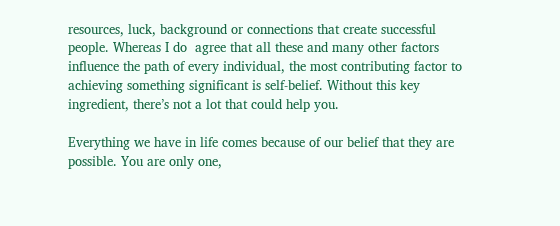resources, luck, background or connections that create successful people. Whereas I do  agree that all these and many other factors influence the path of every individual, the most contributing factor to achieving something significant is self-belief. Without this key ingredient, there’s not a lot that could help you.

Everything we have in life comes because of our belief that they are possible. You are only one,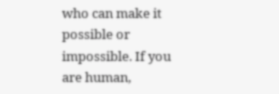who can make it possible or impossible. If you are human,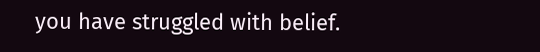you have struggled with belief.